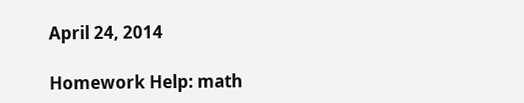April 24, 2014

Homework Help: math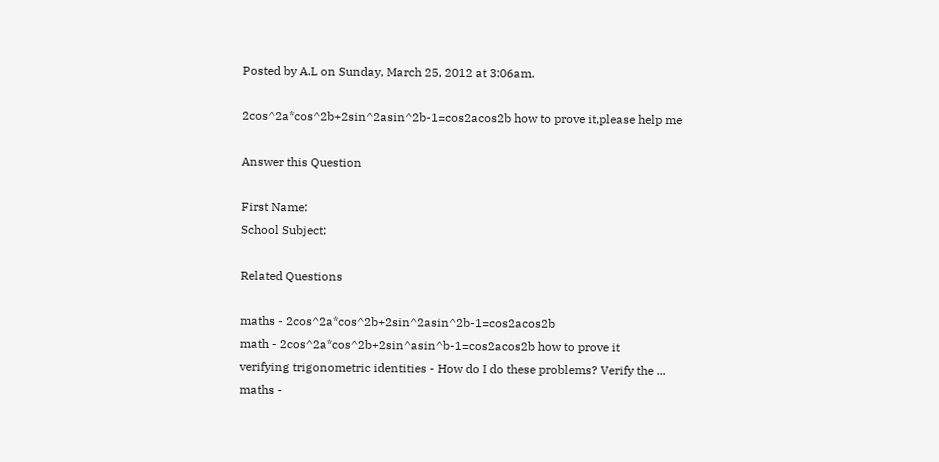Posted by A.L on Sunday, March 25, 2012 at 3:06am.

2cos^2a*cos^2b+2sin^2asin^2b-1=cos2acos2b how to prove it,please help me

Answer this Question

First Name:
School Subject:

Related Questions

maths - 2cos^2a*cos^2b+2sin^2asin^2b-1=cos2acos2b
math - 2cos^2a*cos^2b+2sin^asin^b-1=cos2acos2b how to prove it
verifying trigonometric identities - How do I do these problems? Verify the ...
maths -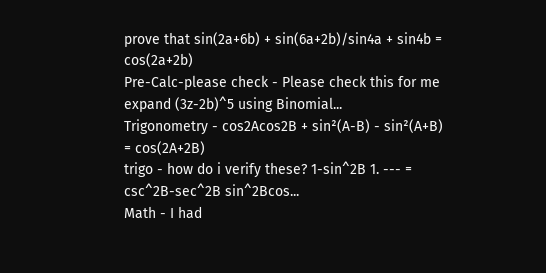prove that sin(2a+6b) + sin(6a+2b)/sin4a + sin4b = cos(2a+2b)
Pre-Calc-please check - Please check this for me expand (3z-2b)^5 using Binomial...
Trigonometry - cos2Acos2B + sin²(A-B) - sin²(A+B) = cos(2A+2B)
trigo - how do i verify these? 1-sin^2B 1. --- = csc^2B-sec^2B sin^2Bcos...
Math - I had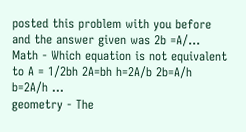posted this problem with you before and the answer given was 2b =A/...
Math - Which equation is not equivalent to A = 1/2bh 2A=bh h=2A/b 2b=A/h b=2A/h ...
geometry - The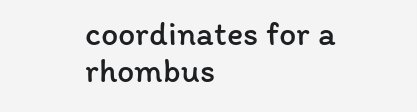coordinates for a rhombus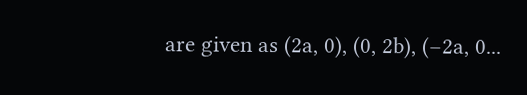are given as (2a, 0), (0, 2b), (–2a, 0...